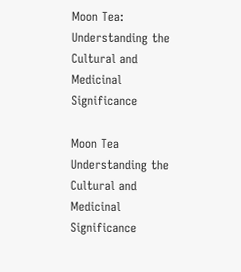Moon Tea: Understanding the Cultural and Medicinal Significance

Moon Tea Understanding the Cultural and Medicinal Significance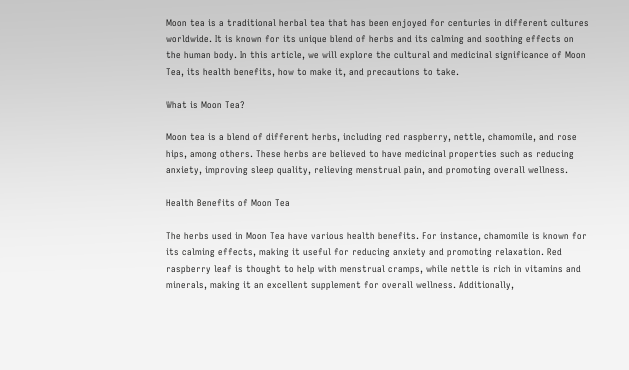Moon tea is a traditional herbal tea that has been enjoyed for centuries in different cultures worldwide. It is known for its unique blend of herbs and its calming and soothing effects on the human body. In this article, we will explore the cultural and medicinal significance of Moon Tea, its health benefits, how to make it, and precautions to take.

What is Moon Tea?

Moon tea is a blend of different herbs, including red raspberry, nettle, chamomile, and rose hips, among others. These herbs are believed to have medicinal properties such as reducing anxiety, improving sleep quality, relieving menstrual pain, and promoting overall wellness.

Health Benefits of Moon Tea

The herbs used in Moon Tea have various health benefits. For instance, chamomile is known for its calming effects, making it useful for reducing anxiety and promoting relaxation. Red raspberry leaf is thought to help with menstrual cramps, while nettle is rich in vitamins and minerals, making it an excellent supplement for overall wellness. Additionally,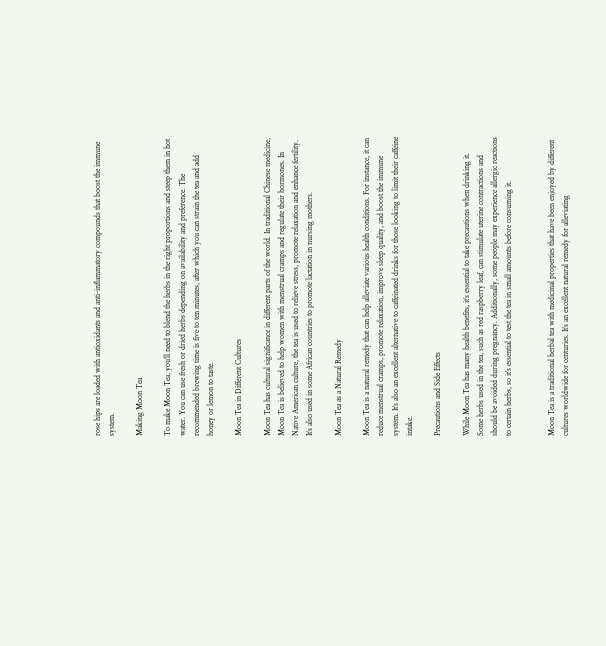rose hips are loaded with antioxidants and anti-inflammatory compounds that boost the immune system.

Making Moon Tea

To make Moon Tea, you’ll need to blend the herbs in the right proportions and steep them in hot water. You can use fresh or dried herbs depending on availability and preference. The recommended brewing time is five to ten minutes, after which you can strain the tea and add honey or lemon to taste.

Moon Tea in Different Cultures

Moon Tea has cultural significance in different parts of the world. In traditional Chinese medicine, Moon Tea is believed to help women with menstrual cramps and regulate their hormones. In Native American culture, the tea is used to relieve stress, promote relaxation and enhance fertility. It’s also used in some African countries to promote lactation in nursing mothers.

Moon Tea as a Natural Remedy

Moon Tea is a natural remedy that can help alleviate various health conditions. For instance, it can reduce menstrual cramps, promote relaxation, improve sleep quality, and boost the immune system. It’s also an excellent alternative to caffeinated drinks for those looking to limit their caffeine intake.

Precautions and Side Effects

While Moon Tea has many health benefits, it’s essential to take precautions when drinking it. Some herbs used in the tea, such as red raspberry leaf, can stimulate uterine contractions and should be avoided during pregnancy. Additionally, some people may experience allergic reactions to certain herbs, so it’s essential to test the tea in small amounts before consuming it.


Moon Tea is a traditional herbal tea with medicinal properties that have been enjoyed by different cultures worldwide for centuries. It’s an excellent natural remedy for alleviating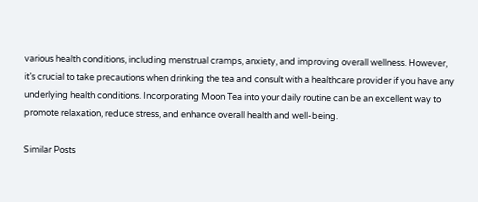various health conditions, including menstrual cramps, anxiety, and improving overall wellness. However, it’s crucial to take precautions when drinking the tea and consult with a healthcare provider if you have any underlying health conditions. Incorporating Moon Tea into your daily routine can be an excellent way to promote relaxation, reduce stress, and enhance overall health and well-being.

Similar Posts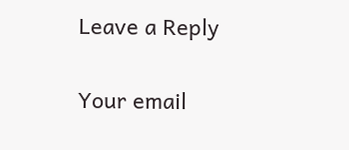Leave a Reply

Your email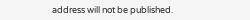address will not be published.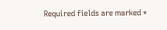Required fields are marked *